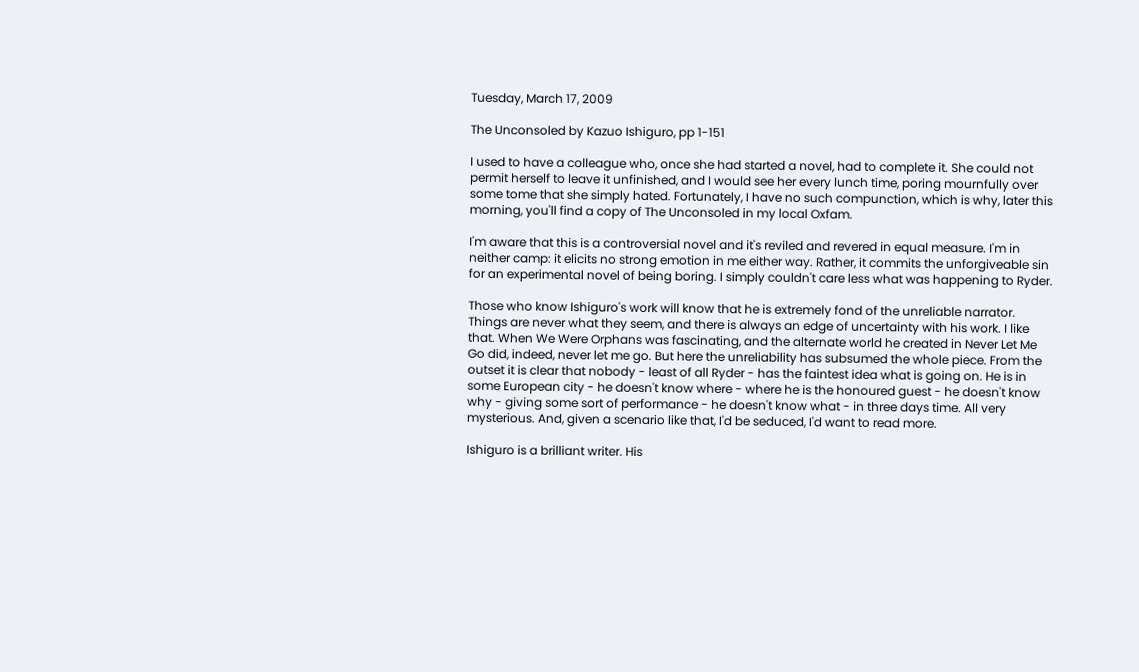Tuesday, March 17, 2009

The Unconsoled by Kazuo Ishiguro, pp 1-151

I used to have a colleague who, once she had started a novel, had to complete it. She could not permit herself to leave it unfinished, and I would see her every lunch time, poring mournfully over some tome that she simply hated. Fortunately, I have no such compunction, which is why, later this morning, you'll find a copy of The Unconsoled in my local Oxfam.

I'm aware that this is a controversial novel and it's reviled and revered in equal measure. I'm in neither camp: it elicits no strong emotion in me either way. Rather, it commits the unforgiveable sin for an experimental novel of being boring. I simply couldn't care less what was happening to Ryder.

Those who know Ishiguro's work will know that he is extremely fond of the unreliable narrator. Things are never what they seem, and there is always an edge of uncertainty with his work. I like that. When We Were Orphans was fascinating, and the alternate world he created in Never Let Me Go did, indeed, never let me go. But here the unreliability has subsumed the whole piece. From the outset it is clear that nobody - least of all Ryder - has the faintest idea what is going on. He is in some European city - he doesn't know where - where he is the honoured guest - he doesn't know why - giving some sort of performance - he doesn't know what - in three days time. All very mysterious. And, given a scenario like that, I'd be seduced, I'd want to read more.

Ishiguro is a brilliant writer. His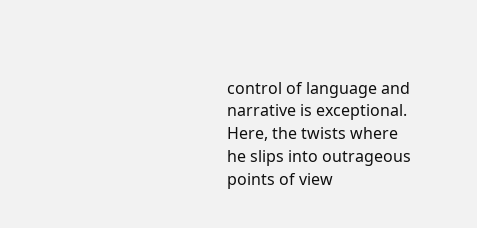control of language and narrative is exceptional. Here, the twists where he slips into outrageous points of view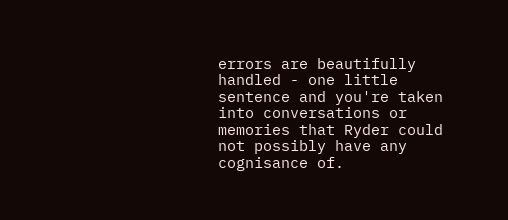errors are beautifully handled - one little sentence and you're taken into conversations or memories that Ryder could not possibly have any cognisance of.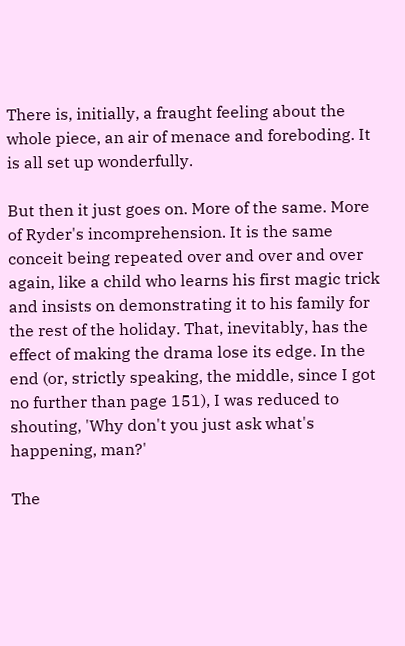There is, initially, a fraught feeling about the whole piece, an air of menace and foreboding. It is all set up wonderfully.

But then it just goes on. More of the same. More of Ryder's incomprehension. It is the same conceit being repeated over and over and over again, like a child who learns his first magic trick and insists on demonstrating it to his family for the rest of the holiday. That, inevitably, has the effect of making the drama lose its edge. In the end (or, strictly speaking, the middle, since I got no further than page 151), I was reduced to shouting, 'Why don't you just ask what's happening, man?'

The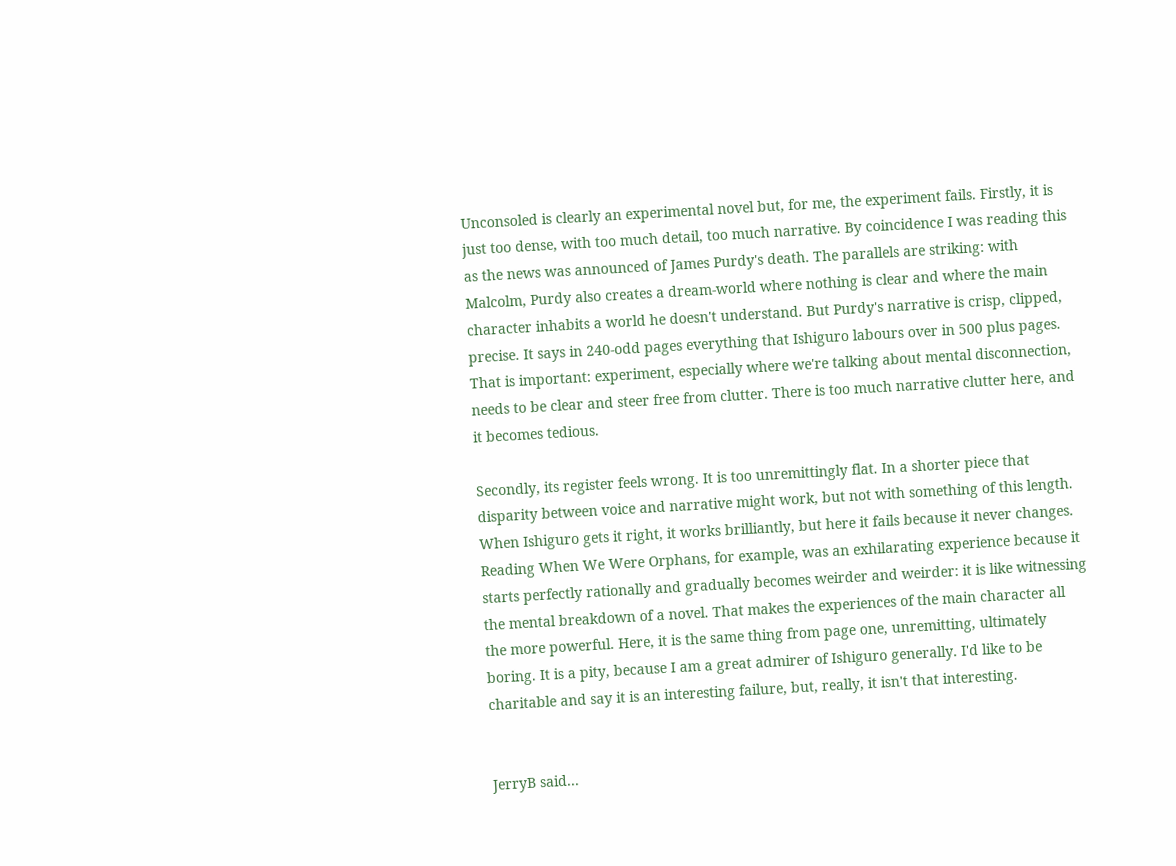Unconsoled is clearly an experimental novel but, for me, the experiment fails. Firstly, it is just too dense, with too much detail, too much narrative. By coincidence I was reading this as the news was announced of James Purdy's death. The parallels are striking: with Malcolm, Purdy also creates a dream-world where nothing is clear and where the main character inhabits a world he doesn't understand. But Purdy's narrative is crisp, clipped, precise. It says in 240-odd pages everything that Ishiguro labours over in 500 plus pages. That is important: experiment, especially where we're talking about mental disconnection, needs to be clear and steer free from clutter. There is too much narrative clutter here, and it becomes tedious.

Secondly, its register feels wrong. It is too unremittingly flat. In a shorter piece that disparity between voice and narrative might work, but not with something of this length. When Ishiguro gets it right, it works brilliantly, but here it fails because it never changes. Reading When We Were Orphans, for example, was an exhilarating experience because it starts perfectly rationally and gradually becomes weirder and weirder: it is like witnessing the mental breakdown of a novel. That makes the experiences of the main character all the more powerful. Here, it is the same thing from page one, unremitting, ultimately boring. It is a pity, because I am a great admirer of Ishiguro generally. I'd like to be charitable and say it is an interesting failure, but, really, it isn't that interesting.


JerryB said...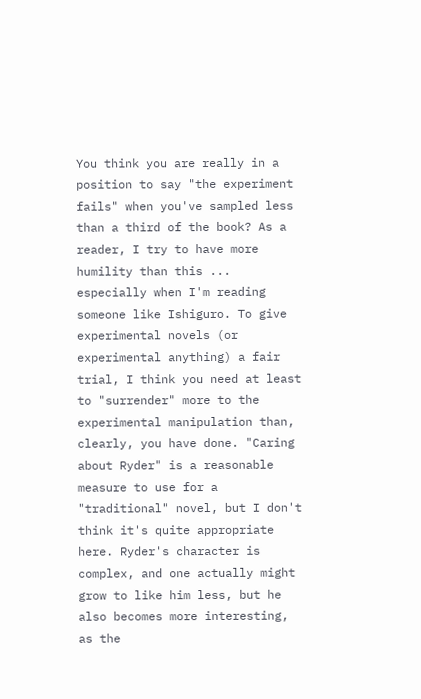You think you are really in a position to say "the experiment fails" when you've sampled less than a third of the book? As a reader, I try to have more humility than this ... especially when I'm reading someone like Ishiguro. To give experimental novels (or experimental anything) a fair trial, I think you need at least to "surrender" more to the experimental manipulation than, clearly, you have done. "Caring about Ryder" is a reasonable measure to use for a "traditional" novel, but I don't think it's quite appropriate here. Ryder's character is complex, and one actually might grow to like him less, but he also becomes more interesting, as the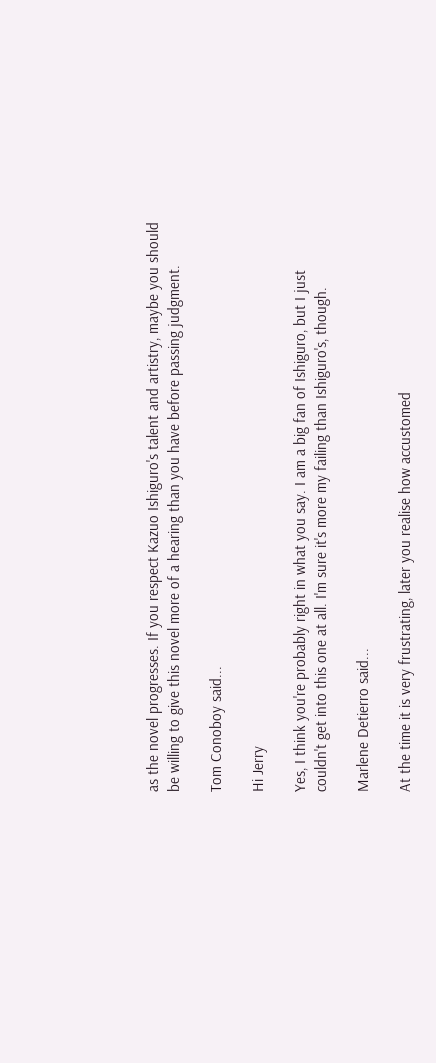as the novel progresses. If you respect Kazuo Ishiguro's talent and artistry, maybe you should be willing to give this novel more of a hearing than you have before passing judgment.

Tom Conoboy said...

Hi Jerry

Yes, I think you're probably right in what you say. I am a big fan of Ishiguro, but I just couldn't get into this one at all. I'm sure it's more my failing than Ishiguro's, though.

Marlene Detierro said...

At the time it is very frustrating, later you realise how accustomed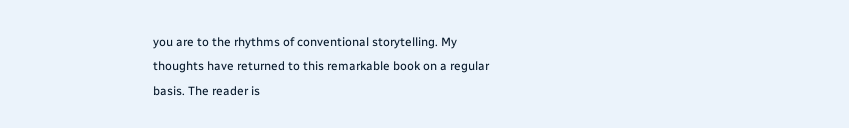you are to the rhythms of conventional storytelling. My thoughts have returned to this remarkable book on a regular basis. The reader is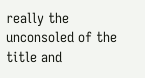really the unconsoled of the title and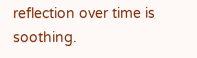reflection over time is soothing.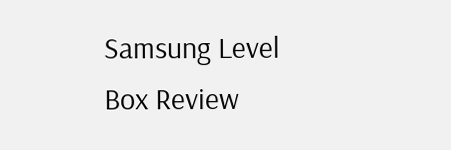Samsung Level Box Review